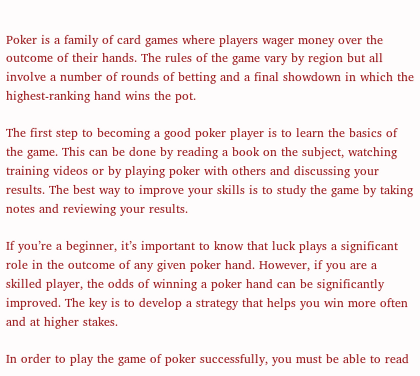Poker is a family of card games where players wager money over the outcome of their hands. The rules of the game vary by region but all involve a number of rounds of betting and a final showdown in which the highest-ranking hand wins the pot.

The first step to becoming a good poker player is to learn the basics of the game. This can be done by reading a book on the subject, watching training videos or by playing poker with others and discussing your results. The best way to improve your skills is to study the game by taking notes and reviewing your results.

If you’re a beginner, it’s important to know that luck plays a significant role in the outcome of any given poker hand. However, if you are a skilled player, the odds of winning a poker hand can be significantly improved. The key is to develop a strategy that helps you win more often and at higher stakes.

In order to play the game of poker successfully, you must be able to read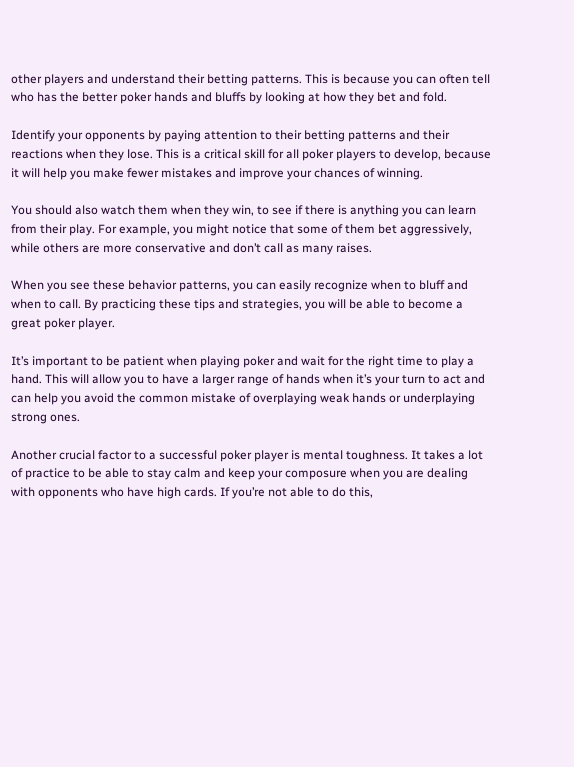other players and understand their betting patterns. This is because you can often tell who has the better poker hands and bluffs by looking at how they bet and fold.

Identify your opponents by paying attention to their betting patterns and their reactions when they lose. This is a critical skill for all poker players to develop, because it will help you make fewer mistakes and improve your chances of winning.

You should also watch them when they win, to see if there is anything you can learn from their play. For example, you might notice that some of them bet aggressively, while others are more conservative and don’t call as many raises.

When you see these behavior patterns, you can easily recognize when to bluff and when to call. By practicing these tips and strategies, you will be able to become a great poker player.

It’s important to be patient when playing poker and wait for the right time to play a hand. This will allow you to have a larger range of hands when it’s your turn to act and can help you avoid the common mistake of overplaying weak hands or underplaying strong ones.

Another crucial factor to a successful poker player is mental toughness. It takes a lot of practice to be able to stay calm and keep your composure when you are dealing with opponents who have high cards. If you’re not able to do this,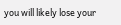you will likely lose your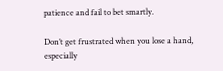patience and fail to bet smartly.

Don’t get frustrated when you lose a hand, especially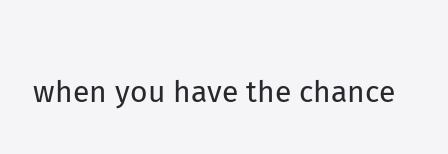when you have the chance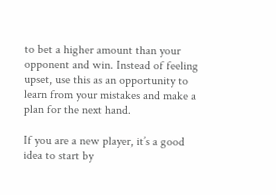to bet a higher amount than your opponent and win. Instead of feeling upset, use this as an opportunity to learn from your mistakes and make a plan for the next hand.

If you are a new player, it’s a good idea to start by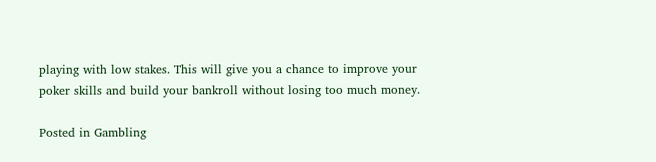playing with low stakes. This will give you a chance to improve your poker skills and build your bankroll without losing too much money.

Posted in Gambling